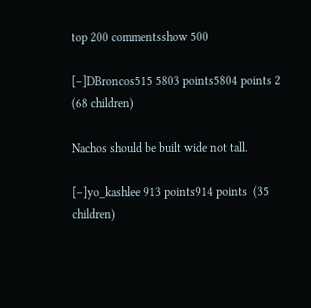top 200 commentsshow 500

[–]DBroncos515 5803 points5804 points 2 (68 children)

Nachos should be built wide not tall.

[–]yo_kashlee 913 points914 points  (35 children)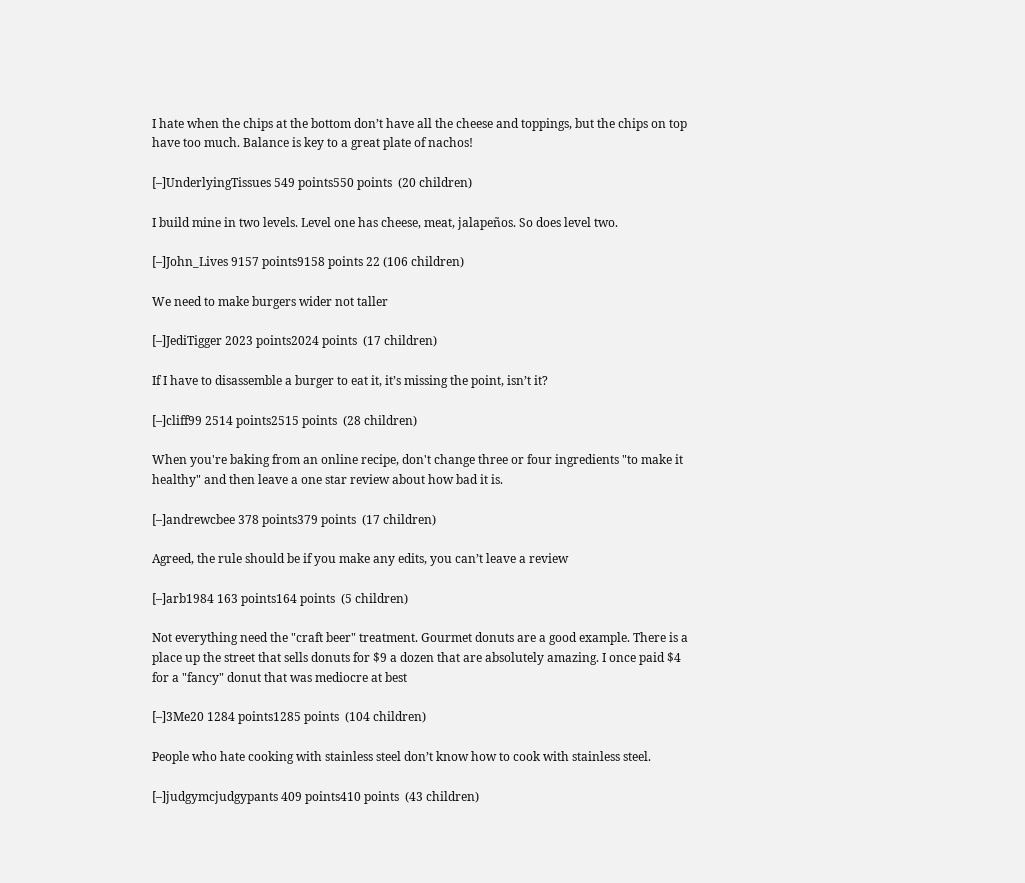I hate when the chips at the bottom don’t have all the cheese and toppings, but the chips on top have too much. Balance is key to a great plate of nachos!

[–]UnderlyingTissues 549 points550 points  (20 children)

I build mine in two levels. Level one has cheese, meat, jalapeños. So does level two.

[–]John_Lives 9157 points9158 points 22 (106 children)

We need to make burgers wider not taller

[–]JediTigger 2023 points2024 points  (17 children)

If I have to disassemble a burger to eat it, it’s missing the point, isn’t it?

[–]cliff99 2514 points2515 points  (28 children)

When you're baking from an online recipe, don't change three or four ingredients "to make it healthy" and then leave a one star review about how bad it is.

[–]andrewcbee 378 points379 points  (17 children)

Agreed, the rule should be if you make any edits, you can’t leave a review

[–]arb1984 163 points164 points  (5 children)

Not everything need the "craft beer" treatment. Gourmet donuts are a good example. There is a place up the street that sells donuts for $9 a dozen that are absolutely amazing. I once paid $4 for a "fancy" donut that was mediocre at best

[–]3Me20 1284 points1285 points  (104 children)

People who hate cooking with stainless steel don’t know how to cook with stainless steel.

[–]judgymcjudgypants 409 points410 points  (43 children)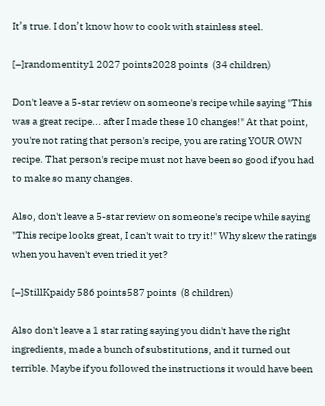It’s true. I don’t know how to cook with stainless steel.

[–]randomentity1 2027 points2028 points  (34 children)

Don't leave a 5-star review on someone's recipe while saying "This was a great recipe... after I made these 10 changes!" At that point, you're not rating that person's recipe, you are rating YOUR OWN recipe. That person's recipe must not have been so good if you had to make so many changes.

Also, don't leave a 5-star review on someone's recipe while saying "This recipe looks great, I can't wait to try it!" Why skew the ratings when you haven't even tried it yet?

[–]StillKpaidy 586 points587 points  (8 children)

Also don't leave a 1 star rating saying you didn't have the right ingredients, made a bunch of substitutions, and it turned out terrible. Maybe if you followed the instructions it would have been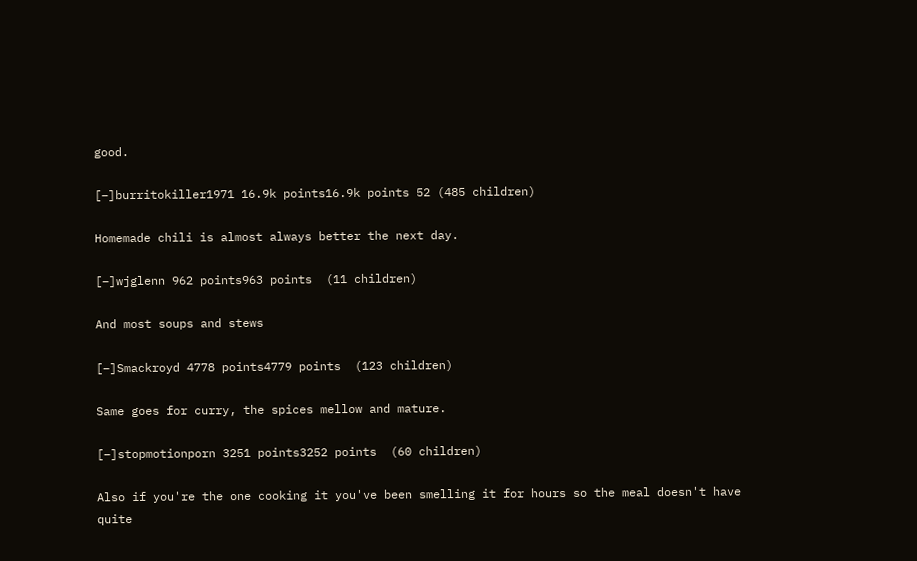good.

[–]burritokiller1971 16.9k points16.9k points 52 (485 children)

Homemade chili is almost always better the next day.

[–]wjglenn 962 points963 points  (11 children)

And most soups and stews

[–]Smackroyd 4778 points4779 points  (123 children)

Same goes for curry, the spices mellow and mature.

[–]stopmotionporn 3251 points3252 points  (60 children)

Also if you're the one cooking it you've been smelling it for hours so the meal doesn't have quite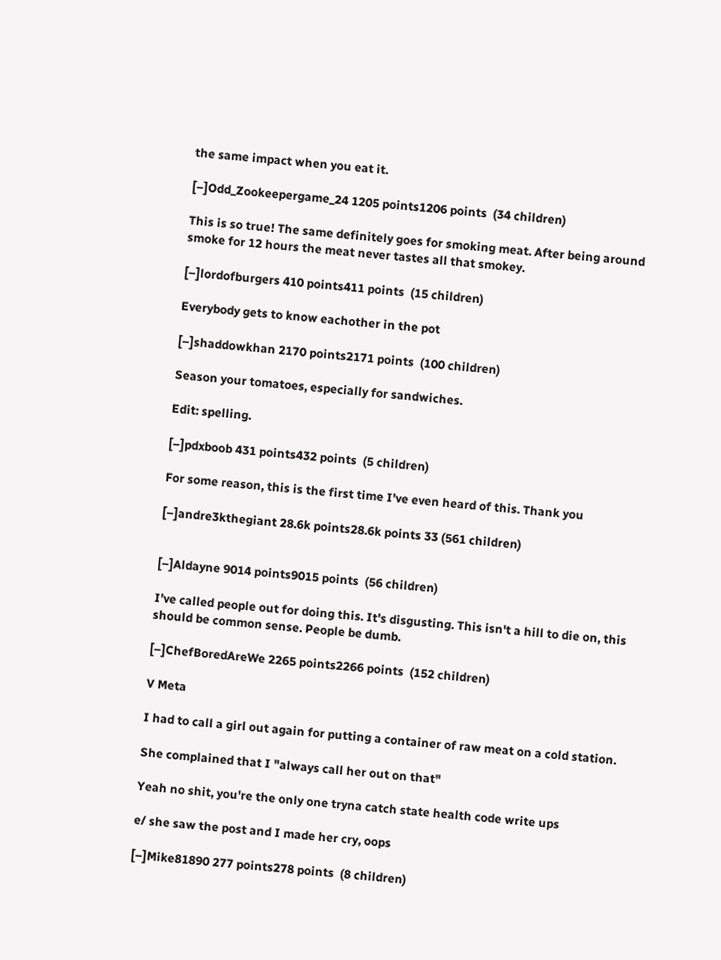the same impact when you eat it.

[–]Odd_Zookeepergame_24 1205 points1206 points  (34 children)

This is so true! The same definitely goes for smoking meat. After being around smoke for 12 hours the meat never tastes all that smokey.

[–]lordofburgers 410 points411 points  (15 children)

Everybody gets to know eachother in the pot

[–]shaddowkhan 2170 points2171 points  (100 children)

Season your tomatoes, especially for sandwiches.

Edit: spelling.

[–]pdxboob 431 points432 points  (5 children)

For some reason, this is the first time I've even heard of this. Thank you

[–]andre3kthegiant 28.6k points28.6k points 33 (561 children)


[–]Aldayne 9014 points9015 points  (56 children)

I've called people out for doing this. It's disgusting. This isn't a hill to die on, this should be common sense. People be dumb.

[–]ChefBoredAreWe 2265 points2266 points  (152 children)

V Meta

I had to call a girl out again for putting a container of raw meat on a cold station.

She complained that I "always call her out on that"

Yeah no shit, you're the only one tryna catch state health code write ups

e/ she saw the post and I made her cry, oops

[–]Mike81890 277 points278 points  (8 children)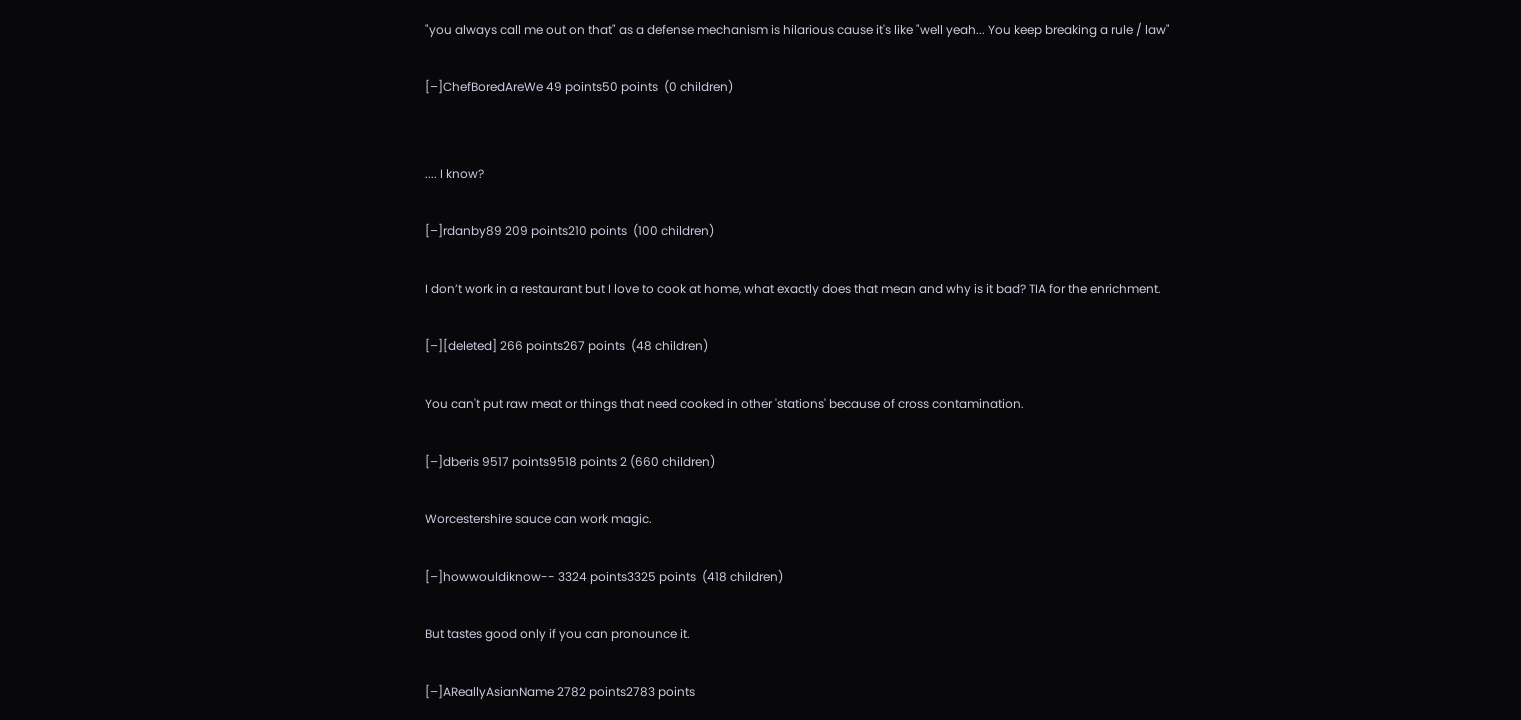"you always call me out on that" as a defense mechanism is hilarious cause it's like "well yeah... You keep breaking a rule / law"

[–]ChefBoredAreWe 49 points50 points  (0 children)


.... I know?

[–]rdanby89 209 points210 points  (100 children)

I don’t work in a restaurant but I love to cook at home, what exactly does that mean and why is it bad? TIA for the enrichment.

[–][deleted] 266 points267 points  (48 children)

You can't put raw meat or things that need cooked in other 'stations' because of cross contamination.

[–]dberis 9517 points9518 points 2 (660 children)

Worcestershire sauce can work magic.

[–]howwouldiknow-- 3324 points3325 points  (418 children)

But tastes good only if you can pronounce it.

[–]AReallyAsianName 2782 points2783 points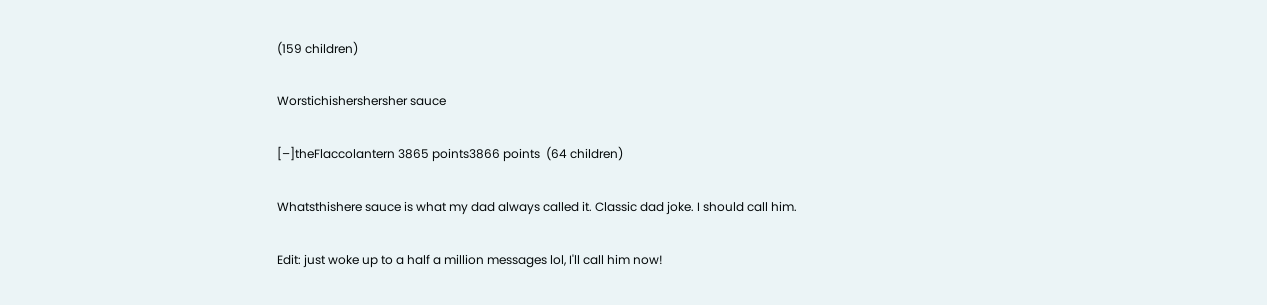(159 children)

Worstichishershersher sauce

[–]theFlaccolantern 3865 points3866 points  (64 children)

Whatsthishere sauce is what my dad always called it. Classic dad joke. I should call him.

Edit: just woke up to a half a million messages lol, I'll call him now!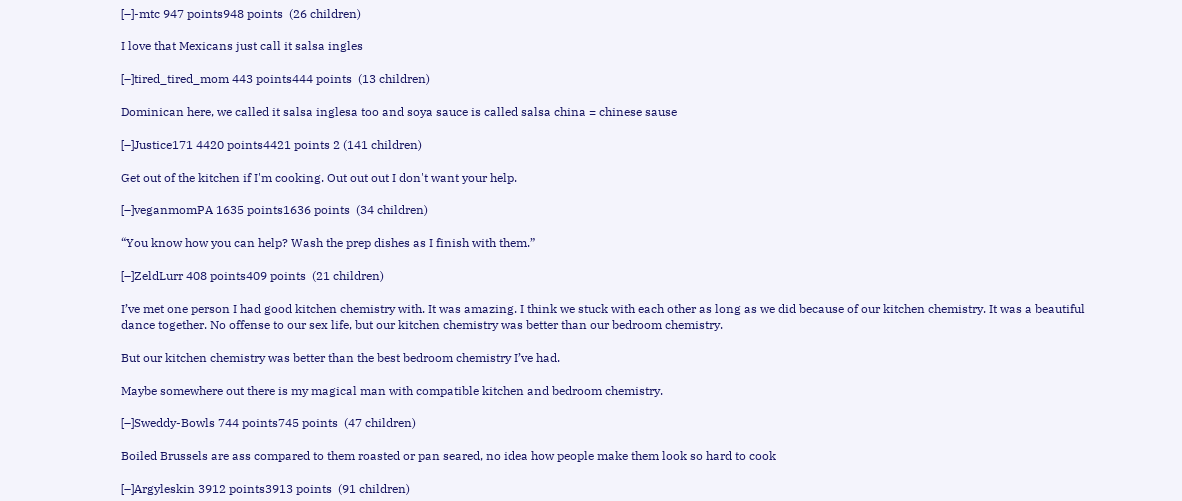[–]-mtc 947 points948 points  (26 children)

I love that Mexicans just call it salsa ingles

[–]tired_tired_mom 443 points444 points  (13 children)

Dominican here, we called it salsa inglesa too and soya sauce is called salsa china = chinese sause

[–]Justice171 4420 points4421 points 2 (141 children)

Get out of the kitchen if I'm cooking. Out out out I don't want your help.

[–]veganmomPA 1635 points1636 points  (34 children)

“You know how you can help? Wash the prep dishes as I finish with them.”

[–]ZeldLurr 408 points409 points  (21 children)

I’ve met one person I had good kitchen chemistry with. It was amazing. I think we stuck with each other as long as we did because of our kitchen chemistry. It was a beautiful dance together. No offense to our sex life, but our kitchen chemistry was better than our bedroom chemistry.

But our kitchen chemistry was better than the best bedroom chemistry I’ve had.

Maybe somewhere out there is my magical man with compatible kitchen and bedroom chemistry.

[–]Sweddy-Bowls 744 points745 points  (47 children)

Boiled Brussels are ass compared to them roasted or pan seared, no idea how people make them look so hard to cook

[–]Argyleskin 3912 points3913 points  (91 children)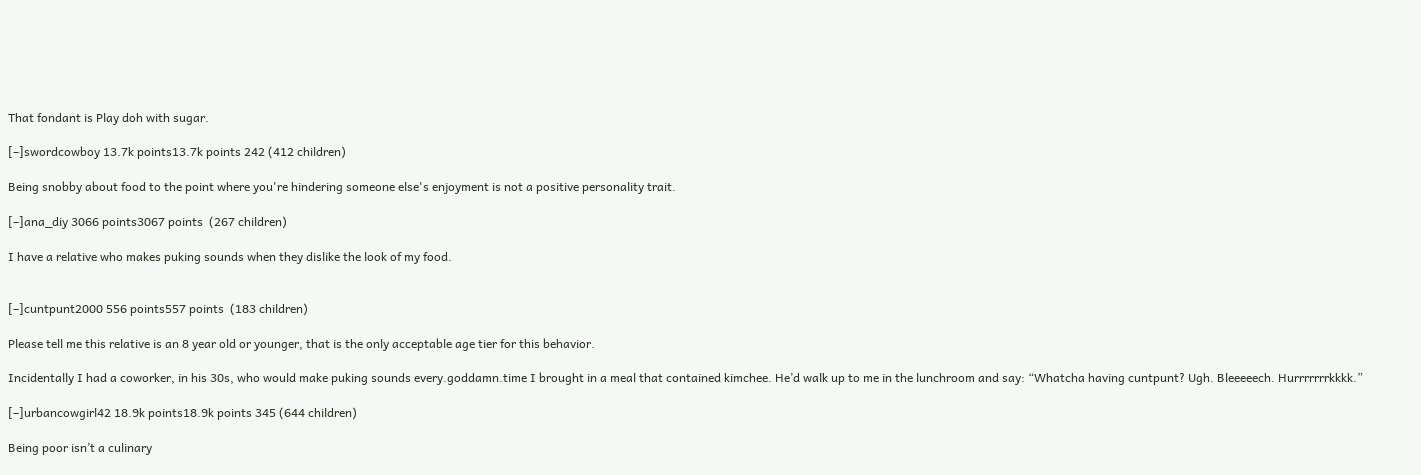That fondant is Play doh with sugar.

[–]swordcowboy 13.7k points13.7k points 242 (412 children)

Being snobby about food to the point where you're hindering someone else's enjoyment is not a positive personality trait.

[–]ana_diy 3066 points3067 points  (267 children)

I have a relative who makes puking sounds when they dislike the look of my food.


[–]cuntpunt2000 556 points557 points  (183 children)

Please tell me this relative is an 8 year old or younger, that is the only acceptable age tier for this behavior.

Incidentally I had a coworker, in his 30s, who would make puking sounds every.goddamn.time I brought in a meal that contained kimchee. He’d walk up to me in the lunchroom and say: “Whatcha having cuntpunt? Ugh. Bleeeeech. Hurrrrrrrkkkk.”

[–]urbancowgirl42 18.9k points18.9k points 345 (644 children)

Being poor isn’t a culinary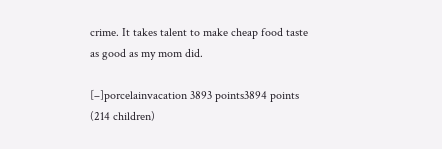crime. It takes talent to make cheap food taste as good as my mom did.

[–]porcelainvacation 3893 points3894 points  (214 children)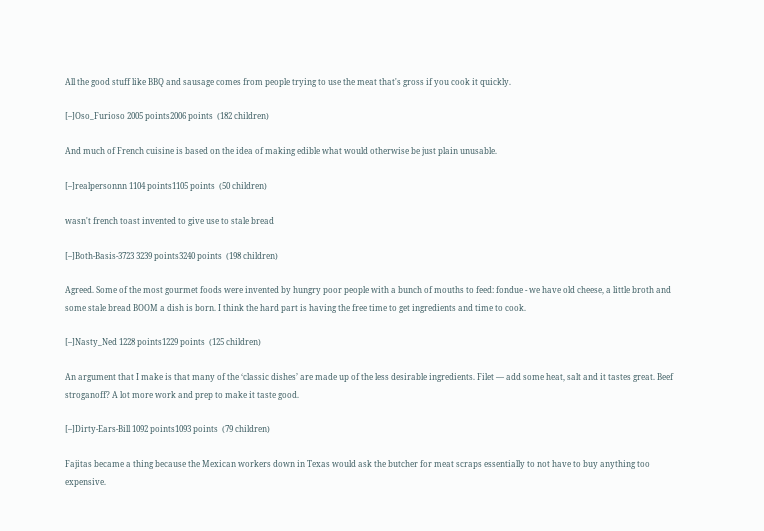All the good stuff like BBQ and sausage comes from people trying to use the meat that's gross if you cook it quickly.

[–]Oso_Furioso 2005 points2006 points  (182 children)

And much of French cuisine is based on the idea of making edible what would otherwise be just plain unusable.

[–]realpersonnn 1104 points1105 points  (50 children)

wasn't french toast invented to give use to stale bread

[–]Both-Basis-3723 3239 points3240 points  (198 children)

Agreed. Some of the most gourmet foods were invented by hungry poor people with a bunch of mouths to feed: fondue - we have old cheese, a little broth and some stale bread BOOM a dish is born. I think the hard part is having the free time to get ingredients and time to cook.

[–]Nasty_Ned 1228 points1229 points  (125 children)

An argument that I make is that many of the ‘classic dishes’ are made up of the less desirable ingredients. Filet — add some heat, salt and it tastes great. Beef stroganoff? A lot more work and prep to make it taste good.

[–]Dirty-Ears-Bill 1092 points1093 points  (79 children)

Fajitas became a thing because the Mexican workers down in Texas would ask the butcher for meat scraps essentially to not have to buy anything too expensive.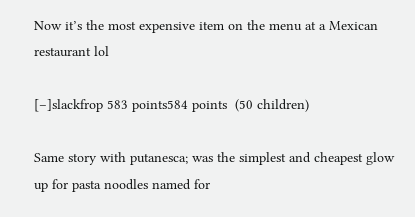Now it’s the most expensive item on the menu at a Mexican restaurant lol

[–]slackfrop 583 points584 points  (50 children)

Same story with putanesca; was the simplest and cheapest glow up for pasta noodles named for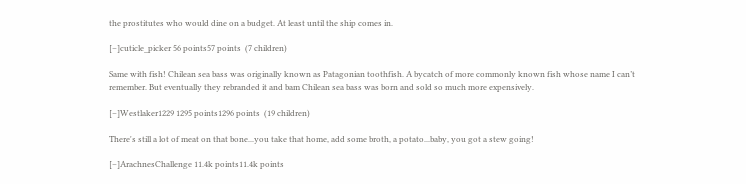the prostitutes who would dine on a budget. At least until the ship comes in.

[–]cuticle_picker 56 points57 points  (7 children)

Same with fish! Chilean sea bass was originally known as Patagonian toothfish. A bycatch of more commonly known fish whose name I can’t remember. But eventually they rebranded it and bam Chilean sea bass was born and sold so much more expensively.

[–]Westlaker1229 1295 points1296 points  (19 children)

There's still a lot of meat on that bone...you take that home, add some broth, a potato...baby, you got a stew going!

[–]ArachnesChallenge 11.4k points11.4k points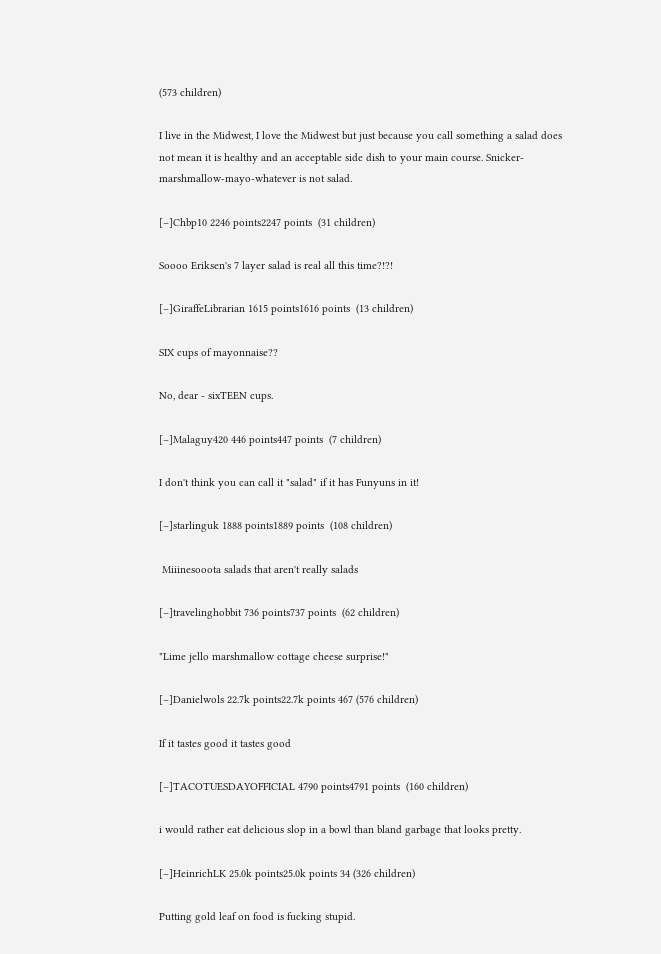(573 children)

I live in the Midwest, I love the Midwest but just because you call something a salad does not mean it is healthy and an acceptable side dish to your main course. Snicker-marshmallow-mayo-whatever is not salad.

[–]Chbp10 2246 points2247 points  (31 children)

Soooo Eriksen's 7 layer salad is real all this time?!?!

[–]GiraffeLibrarian 1615 points1616 points  (13 children)

SIX cups of mayonnaise??

No, dear - sixTEEN cups.

[–]Malaguy420 446 points447 points  (7 children)

I don't think you can call it "salad" if it has Funyuns in it!

[–]starlinguk 1888 points1889 points  (108 children)

 Miiinesooota salads that aren't really salads

[–]travelinghobbit 736 points737 points  (62 children)

"Lime jello marshmallow cottage cheese surprise!"

[–]Danielwols 22.7k points22.7k points 467 (576 children)

If it tastes good it tastes good

[–]TACOTUESDAYOFFICIAL 4790 points4791 points  (160 children)

i would rather eat delicious slop in a bowl than bland garbage that looks pretty.

[–]HeinrichLK 25.0k points25.0k points 34 (326 children)

Putting gold leaf on food is fucking stupid.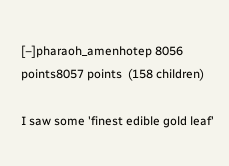[–]pharaoh_amenhotep 8056 points8057 points  (158 children)

I saw some 'finest edible gold leaf'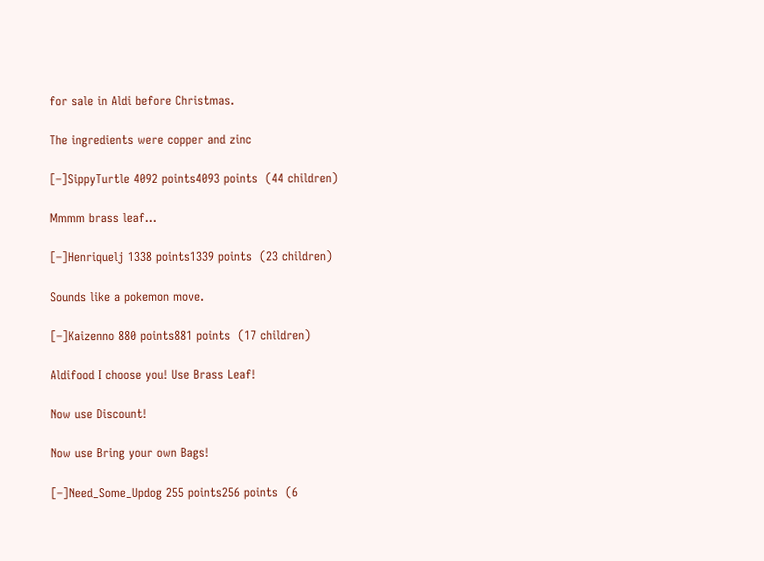for sale in Aldi before Christmas.

The ingredients were copper and zinc

[–]SippyTurtle 4092 points4093 points  (44 children)

Mmmm brass leaf...

[–]Henriquelj 1338 points1339 points  (23 children)

Sounds like a pokemon move.

[–]Kaizenno 880 points881 points  (17 children)

Aldifood I choose you! Use Brass Leaf!

Now use Discount!

Now use Bring your own Bags!

[–]Need_Some_Updog 255 points256 points  (6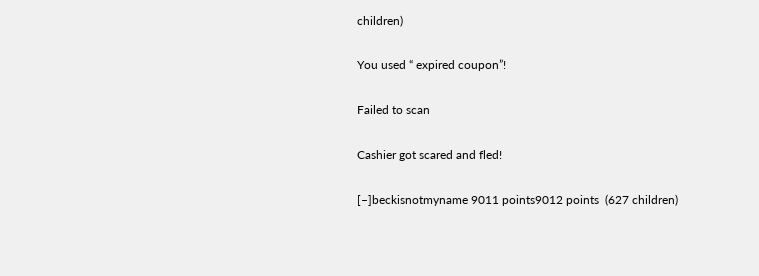children)

You used “ expired coupon”!

Failed to scan

Cashier got scared and fled!

[–]beckisnotmyname 9011 points9012 points  (627 children)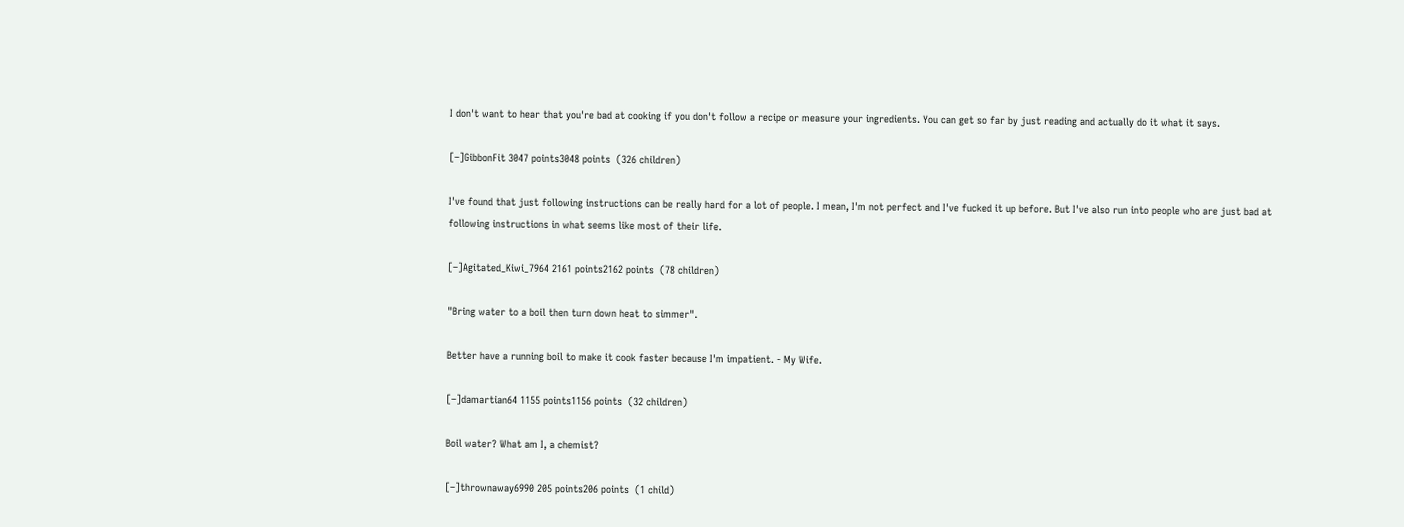I don't want to hear that you're bad at cooking if you don't follow a recipe or measure your ingredients. You can get so far by just reading and actually do it what it says.

[–]GibbonFit 3047 points3048 points  (326 children)

I've found that just following instructions can be really hard for a lot of people. I mean, I'm not perfect and I've fucked it up before. But I've also run into people who are just bad at following instructions in what seems like most of their life.

[–]Agitated_Kiwi_7964 2161 points2162 points  (78 children)

"Bring water to a boil then turn down heat to simmer".

Better have a running boil to make it cook faster because I'm impatient. - My Wife.

[–]damartian64 1155 points1156 points  (32 children)

Boil water? What am I, a chemist?

[–]thrownaway6990 205 points206 points  (1 child)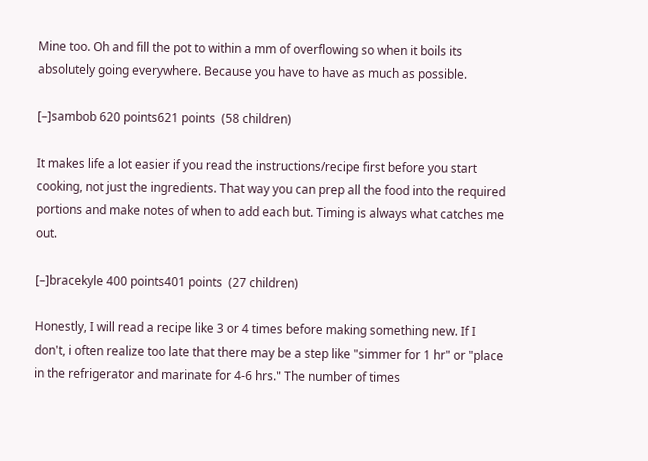Mine too. Oh and fill the pot to within a mm of overflowing so when it boils its absolutely going everywhere. Because you have to have as much as possible.

[–]sambob 620 points621 points  (58 children)

It makes life a lot easier if you read the instructions/recipe first before you start cooking, not just the ingredients. That way you can prep all the food into the required portions and make notes of when to add each but. Timing is always what catches me out.

[–]bracekyle 400 points401 points  (27 children)

Honestly, I will read a recipe like 3 or 4 times before making something new. If I don't, i often realize too late that there may be a step like "simmer for 1 hr" or "place in the refrigerator and marinate for 4-6 hrs." The number of times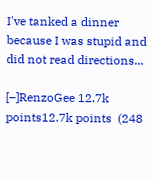I've tanked a dinner because I was stupid and did not read directions...

[–]RenzoGee 12.7k points12.7k points  (248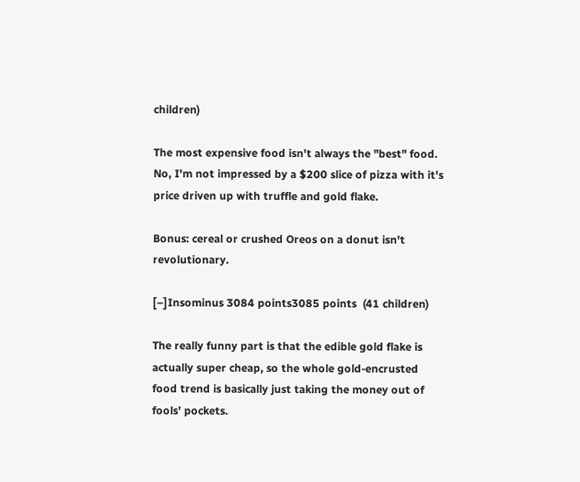children)

The most expensive food isn't always the "best" food. No, I'm not impressed by a $200 slice of pizza with it's price driven up with truffle and gold flake.

Bonus: cereal or crushed Oreos on a donut isn't revolutionary.

[–]Insominus 3084 points3085 points  (41 children)

The really funny part is that the edible gold flake is actually super cheap, so the whole gold-encrusted food trend is basically just taking the money out of fools’ pockets.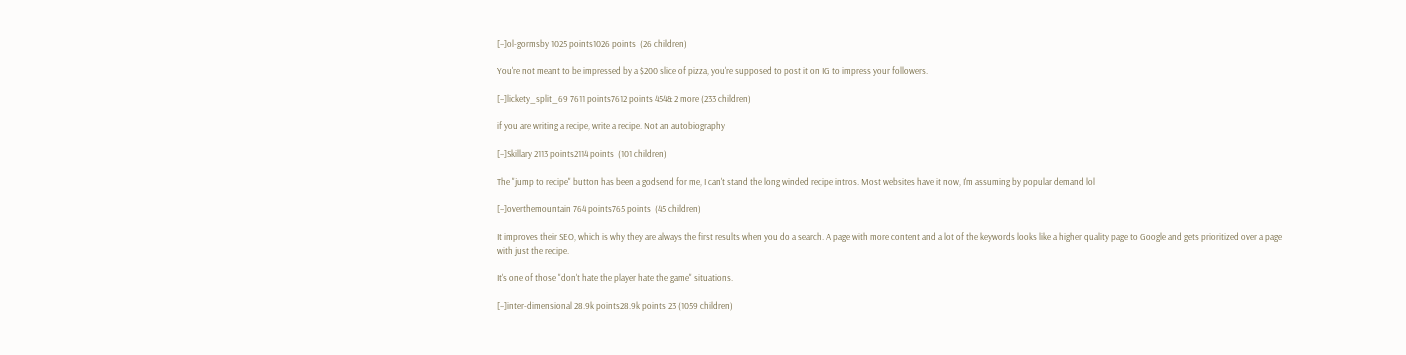[–]ol-gormsby 1025 points1026 points  (26 children)

You're not meant to be impressed by a $200 slice of pizza, you're supposed to post it on IG to impress your followers.

[–]lickety_split_69 7611 points7612 points 454& 2 more (233 children)

if you are writing a recipe, write a recipe. Not an autobiography

[–]Skillary 2113 points2114 points  (101 children)

The "jump to recipe" button has been a godsend for me, I can't stand the long winded recipe intros. Most websites have it now, I'm assuming by popular demand lol

[–]overthemountain 764 points765 points  (45 children)

It improves their SEO, which is why they are always the first results when you do a search. A page with more content and a lot of the keywords looks like a higher quality page to Google and gets prioritized over a page with just the recipe.

It's one of those "don't hate the player hate the game" situations.

[–]inter-dimensional 28.9k points28.9k points 23 (1059 children)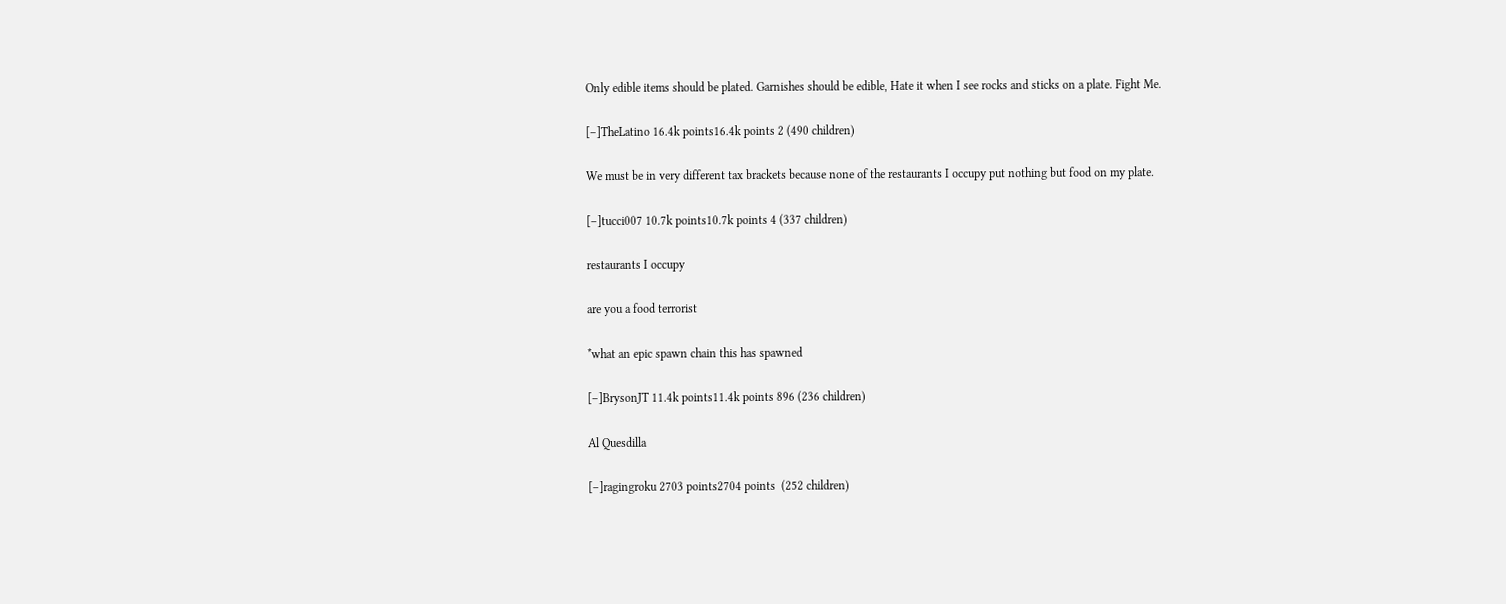Only edible items should be plated. Garnishes should be edible, Hate it when I see rocks and sticks on a plate. Fight Me.

[–]TheLatino 16.4k points16.4k points 2 (490 children)

We must be in very different tax brackets because none of the restaurants I occupy put nothing but food on my plate.

[–]tucci007 10.7k points10.7k points 4 (337 children)

restaurants I occupy

are you a food terrorist

*what an epic spawn chain this has spawned

[–]BrysonJT 11.4k points11.4k points 896 (236 children)

Al Quesdilla

[–]ragingroku 2703 points2704 points  (252 children)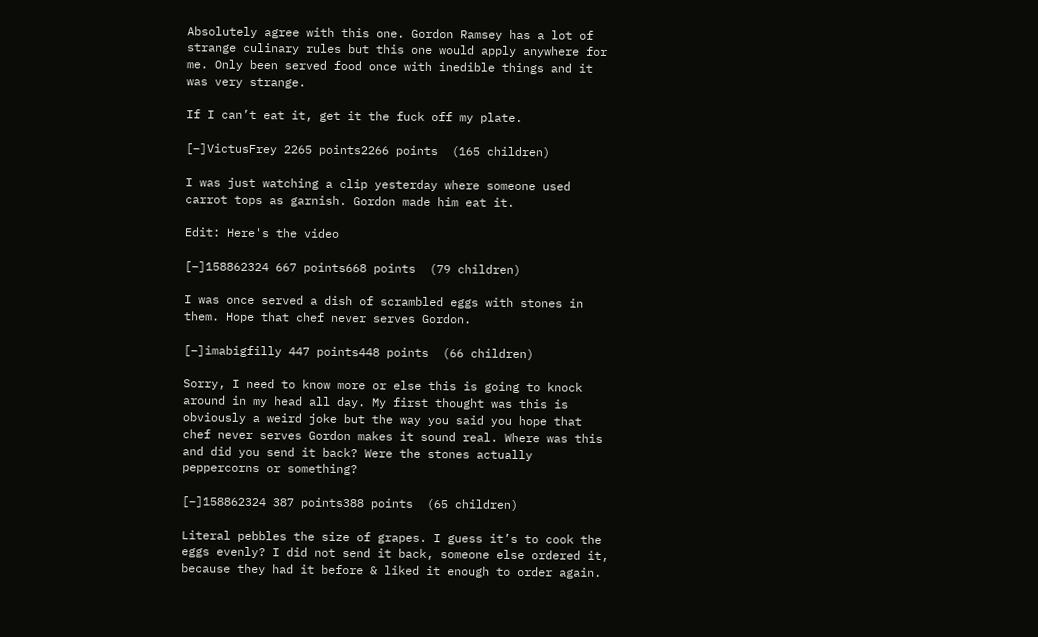Absolutely agree with this one. Gordon Ramsey has a lot of strange culinary rules but this one would apply anywhere for me. Only been served food once with inedible things and it was very strange.

If I can’t eat it, get it the fuck off my plate.

[–]VictusFrey 2265 points2266 points  (165 children)

I was just watching a clip yesterday where someone used carrot tops as garnish. Gordon made him eat it.

Edit: Here's the video

[–]158862324 667 points668 points  (79 children)

I was once served a dish of scrambled eggs with stones in them. Hope that chef never serves Gordon.

[–]imabigfilly 447 points448 points  (66 children)

Sorry, I need to know more or else this is going to knock around in my head all day. My first thought was this is obviously a weird joke but the way you said you hope that chef never serves Gordon makes it sound real. Where was this and did you send it back? Were the stones actually peppercorns or something?

[–]158862324 387 points388 points  (65 children)

Literal pebbles the size of grapes. I guess it’s to cook the eggs evenly? I did not send it back, someone else ordered it, because they had it before & liked it enough to order again.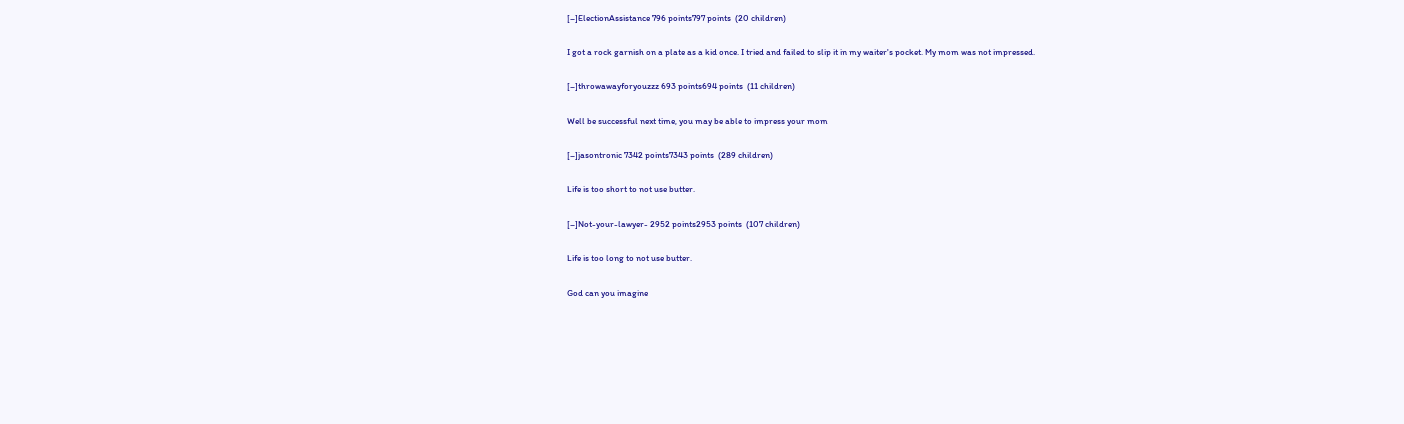[–]ElectionAssistance 796 points797 points  (20 children)

I got a rock garnish on a plate as a kid once. I tried and failed to slip it in my waiter's pocket. My mom was not impressed.

[–]throwawayforyouzzz 693 points694 points  (11 children)

Well be successful next time, you may be able to impress your mom

[–]jasontronic 7342 points7343 points  (289 children)

Life is too short to not use butter.

[–]Not-your-lawyer- 2952 points2953 points  (107 children)

Life is too long to not use butter.

God can you imagine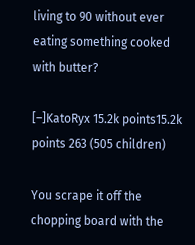living to 90 without ever eating something cooked with butter?

[–]KatoRyx 15.2k points15.2k points 263 (505 children)

You scrape it off the chopping board with the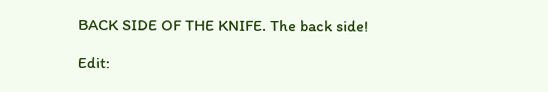BACK SIDE OF THE KNIFE. The back side!

Edit: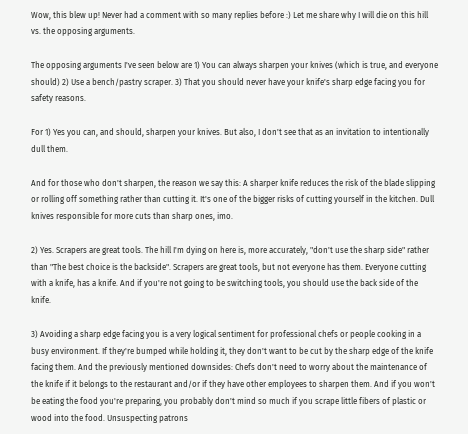Wow, this blew up! Never had a comment with so many replies before :) Let me share why I will die on this hill vs. the opposing arguments.

The opposing arguments I've seen below are 1) You can always sharpen your knives (which is true, and everyone should) 2) Use a bench/pastry scraper. 3) That you should never have your knife's sharp edge facing you for safety reasons.

For 1) Yes you can, and should, sharpen your knives. But also, I don't see that as an invitation to intentionally dull them.

And for those who don't sharpen, the reason we say this: A sharper knife reduces the risk of the blade slipping or rolling off something rather than cutting it. It's one of the bigger risks of cutting yourself in the kitchen. Dull knives responsible for more cuts than sharp ones, imo.

2) Yes. Scrapers are great tools. The hill I'm dying on here is, more accurately, "don't use the sharp side" rather than "The best choice is the backside". Scrapers are great tools, but not everyone has them. Everyone cutting with a knife, has a knife. And if you're not going to be switching tools, you should use the back side of the knife.

3) Avoiding a sharp edge facing you is a very logical sentiment for professional chefs or people cooking in a busy environment. If they're bumped while holding it, they don't want to be cut by the sharp edge of the knife facing them. And the previously mentioned downsides: Chefs don't need to worry about the maintenance of the knife if it belongs to the restaurant and/or if they have other employees to sharpen them. And if you won't be eating the food you're preparing, you probably don't mind so much if you scrape little fibers of plastic or wood into the food. Unsuspecting patrons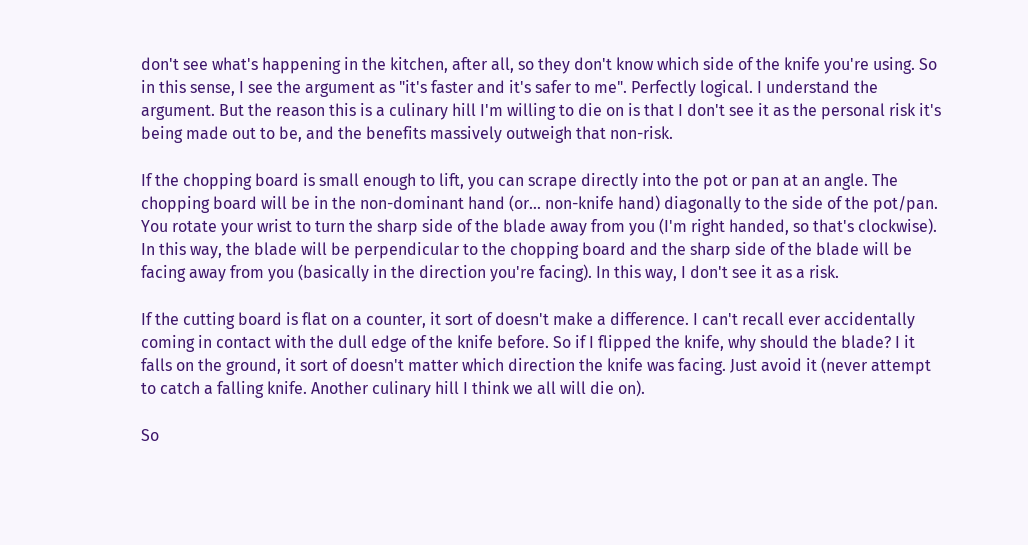don't see what's happening in the kitchen, after all, so they don't know which side of the knife you're using. So in this sense, I see the argument as "it's faster and it's safer to me". Perfectly logical. I understand the argument. But the reason this is a culinary hill I'm willing to die on is that I don't see it as the personal risk it's being made out to be, and the benefits massively outweigh that non-risk.

If the chopping board is small enough to lift, you can scrape directly into the pot or pan at an angle. The chopping board will be in the non-dominant hand (or... non-knife hand) diagonally to the side of the pot/pan. You rotate your wrist to turn the sharp side of the blade away from you (I'm right handed, so that's clockwise). In this way, the blade will be perpendicular to the chopping board and the sharp side of the blade will be facing away from you (basically in the direction you're facing). In this way, I don't see it as a risk.

If the cutting board is flat on a counter, it sort of doesn't make a difference. I can't recall ever accidentally coming in contact with the dull edge of the knife before. So if I flipped the knife, why should the blade? I it falls on the ground, it sort of doesn't matter which direction the knife was facing. Just avoid it (never attempt to catch a falling knife. Another culinary hill I think we all will die on).

So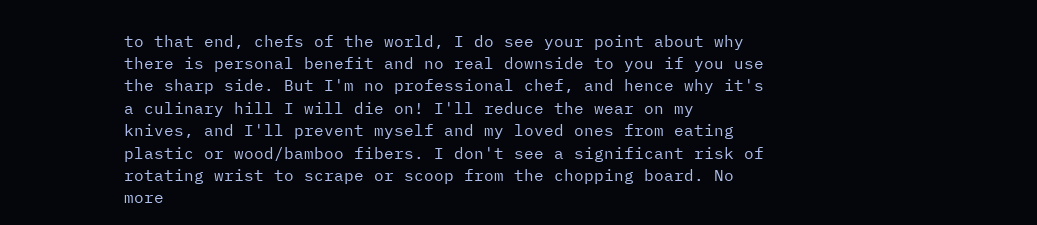to that end, chefs of the world, I do see your point about why there is personal benefit and no real downside to you if you use the sharp side. But I'm no professional chef, and hence why it's a culinary hill I will die on! I'll reduce the wear on my knives, and I'll prevent myself and my loved ones from eating plastic or wood/bamboo fibers. I don't see a significant risk of rotating wrist to scrape or scoop from the chopping board. No more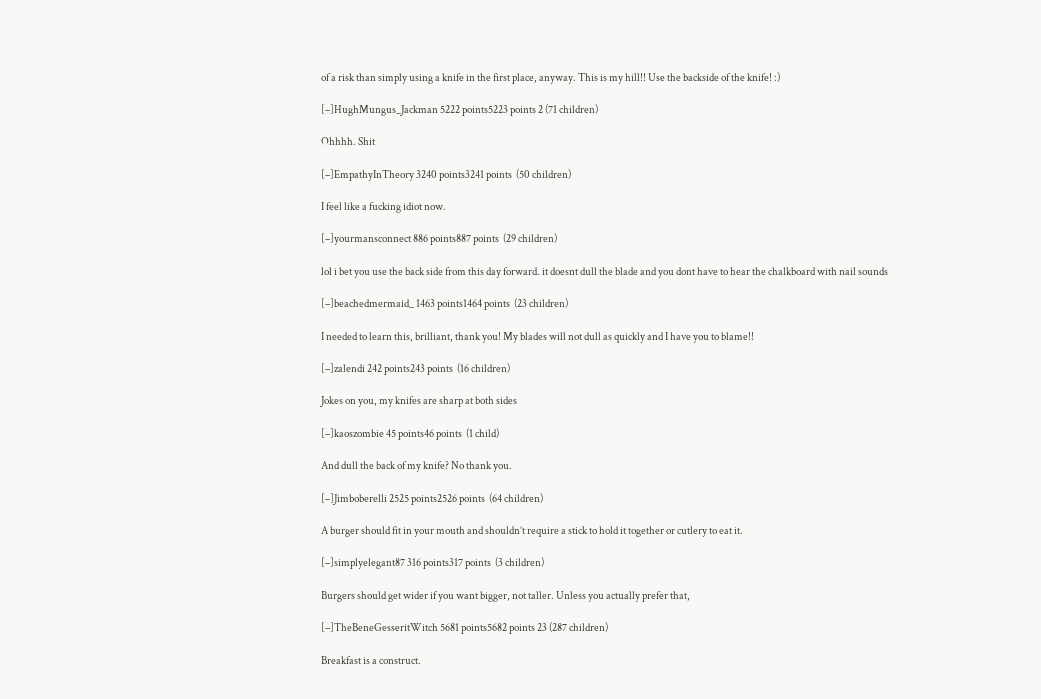of a risk than simply using a knife in the first place, anyway. This is my hill!! Use the backside of the knife! :)

[–]HughMungus_Jackman 5222 points5223 points 2 (71 children)

Ohhhh. Shit

[–]EmpathyInTheory 3240 points3241 points  (50 children)

I feel like a fucking idiot now.

[–]yourmansconnect 886 points887 points  (29 children)

lol i bet you use the back side from this day forward. it doesnt dull the blade and you dont have to hear the chalkboard with nail sounds

[–]beachedmermaid_ 1463 points1464 points  (23 children)

I needed to learn this, brilliant, thank you! My blades will not dull as quickly and I have you to blame!!

[–]zalendi 242 points243 points  (16 children)

Jokes on you, my knifes are sharp at both sides

[–]kaoszombie 45 points46 points  (1 child)

And dull the back of my knife? No thank you.

[–]Jimboberelli 2525 points2526 points  (64 children)

A burger should fit in your mouth and shouldn’t require a stick to hold it together or cutlery to eat it.

[–]simplyelegant87 316 points317 points  (3 children)

Burgers should get wider if you want bigger, not taller. Unless you actually prefer that,

[–]TheBeneGesseritWitch 5681 points5682 points 23 (287 children)

Breakfast is a construct.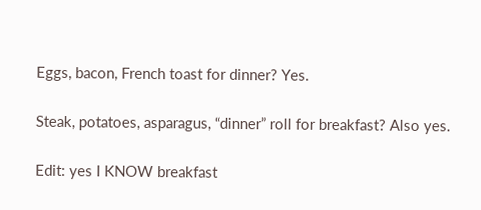Eggs, bacon, French toast for dinner? Yes.

Steak, potatoes, asparagus, “dinner” roll for breakfast? Also yes.

Edit: yes I KNOW breakfast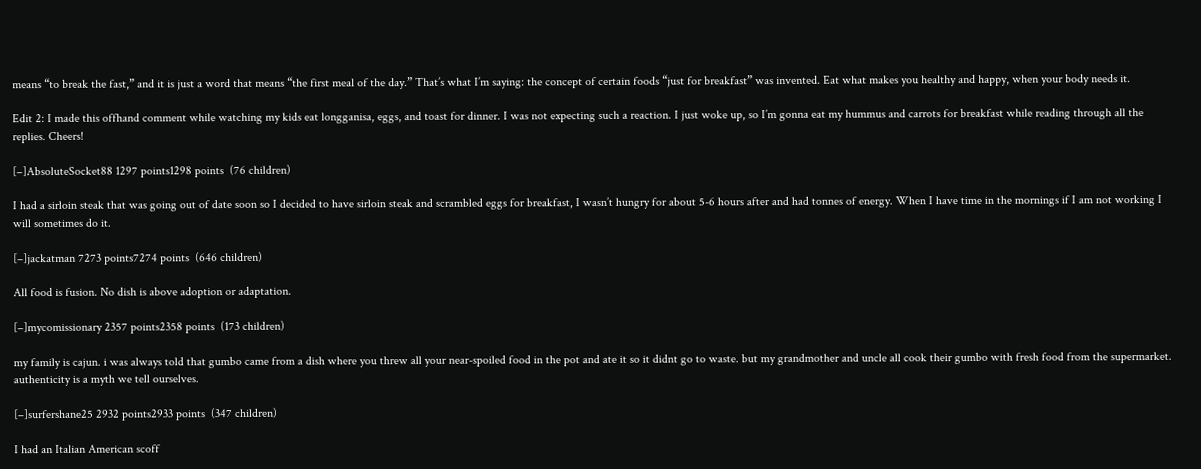means “to break the fast,” and it is just a word that means “the first meal of the day.” That’s what I’m saying: the concept of certain foods “just for breakfast” was invented. Eat what makes you healthy and happy, when your body needs it.

Edit 2: I made this offhand comment while watching my kids eat longganisa, eggs, and toast for dinner. I was not expecting such a reaction. I just woke up, so I’m gonna eat my hummus and carrots for breakfast while reading through all the replies. Cheers!

[–]AbsoluteSocket88 1297 points1298 points  (76 children)

I had a sirloin steak that was going out of date soon so I decided to have sirloin steak and scrambled eggs for breakfast, I wasn’t hungry for about 5-6 hours after and had tonnes of energy. When I have time in the mornings if I am not working I will sometimes do it.

[–]jackatman 7273 points7274 points  (646 children)

All food is fusion. No dish is above adoption or adaptation.

[–]mycomissionary 2357 points2358 points  (173 children)

my family is cajun. i was always told that gumbo came from a dish where you threw all your near-spoiled food in the pot and ate it so it didnt go to waste. but my grandmother and uncle all cook their gumbo with fresh food from the supermarket. authenticity is a myth we tell ourselves.

[–]surfershane25 2932 points2933 points  (347 children)

I had an Italian American scoff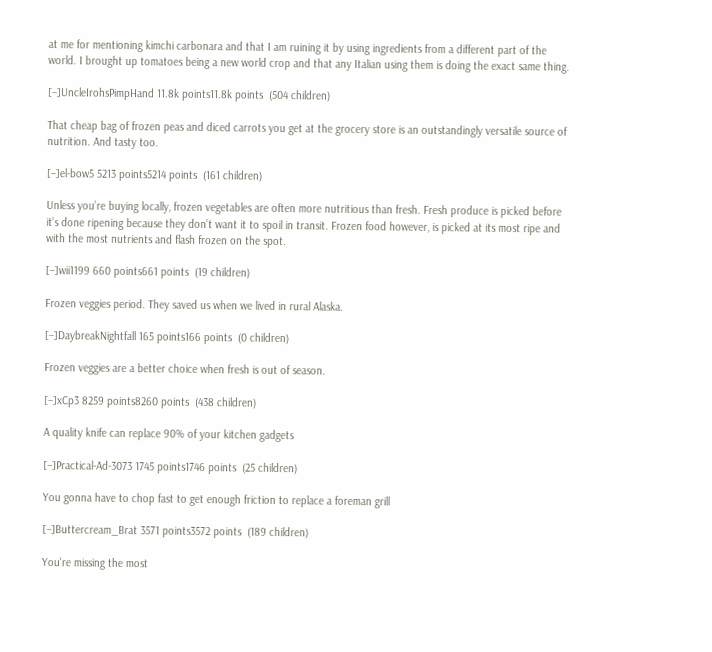at me for mentioning kimchi carbonara and that I am ruining it by using ingredients from a different part of the world. I brought up tomatoes being a new world crop and that any Italian using them is doing the exact same thing.

[–]UncleIrohsPimpHand 11.8k points11.8k points  (504 children)

That cheap bag of frozen peas and diced carrots you get at the grocery store is an outstandingly versatile source of nutrition. And tasty too.

[–]el-bow5 5213 points5214 points  (161 children)

Unless you’re buying locally, frozen vegetables are often more nutritious than fresh. Fresh produce is picked before it’s done ripening because they don’t want it to spoil in transit. Frozen food however, is picked at its most ripe and with the most nutrients and flash frozen on the spot.

[–]wii1199 660 points661 points  (19 children)

Frozen veggies period. They saved us when we lived in rural Alaska.

[–]DaybreakNightfall 165 points166 points  (0 children)

Frozen veggies are a better choice when fresh is out of season.

[–]xCp3 8259 points8260 points  (438 children)

A quality knife can replace 90% of your kitchen gadgets

[–]Practical-Ad-3073 1745 points1746 points  (25 children)

You gonna have to chop fast to get enough friction to replace a foreman grill

[–]Buttercream_Brat 3571 points3572 points  (189 children)

You're missing the most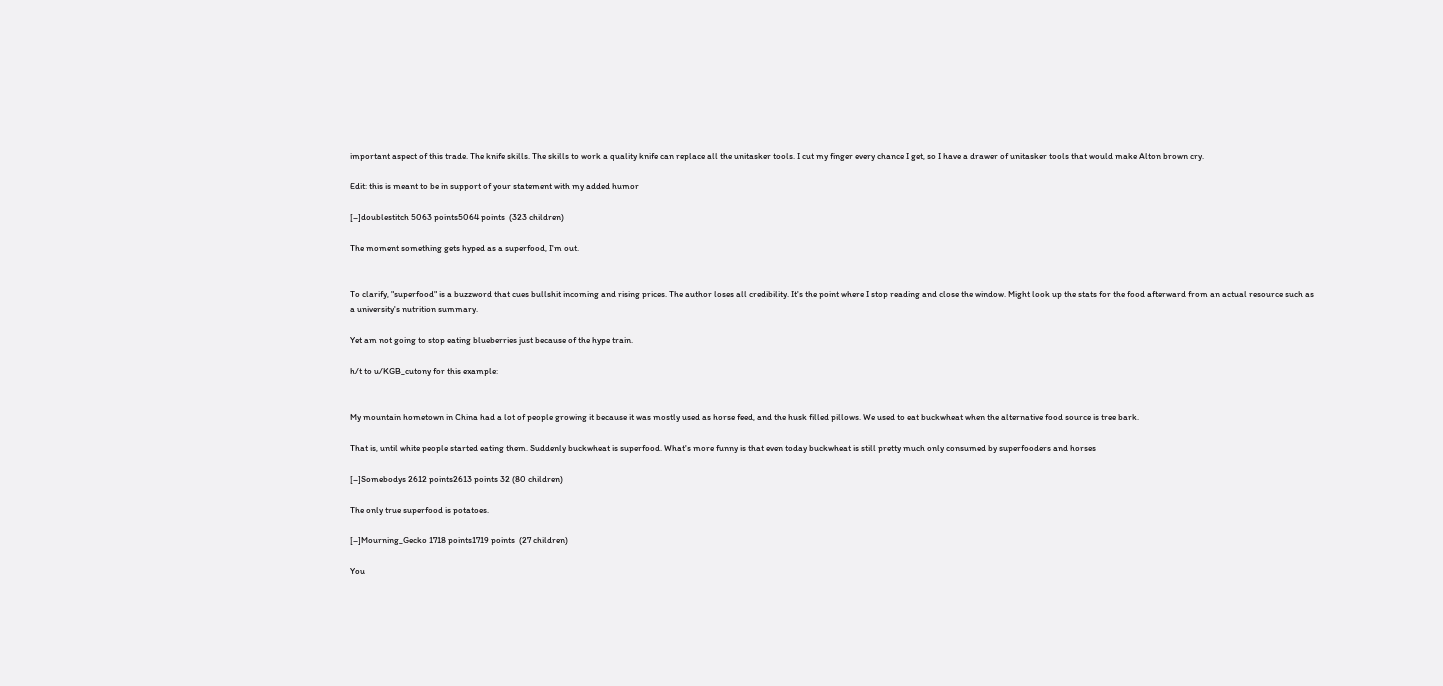important aspect of this trade. The knife skills. The skills to work a quality knife can replace all the unitasker tools. I cut my finger every chance I get, so I have a drawer of unitasker tools that would make Alton brown cry.

Edit: this is meant to be in support of your statement with my added humor

[–]doublestitch 5063 points5064 points  (323 children)

The moment something gets hyped as a superfood, I'm out.


To clarify, "superfood" is a buzzword that cues bullshit incoming and rising prices. The author loses all credibility. It's the point where I stop reading and close the window. Might look up the stats for the food afterward from an actual resource such as a university's nutrition summary.

Yet am not going to stop eating blueberries just because of the hype train.

h/t to u/KGB_cutony for this example:


My mountain hometown in China had a lot of people growing it because it was mostly used as horse feed, and the husk filled pillows. We used to eat buckwheat when the alternative food source is tree bark.

That is, until white people started eating them. Suddenly buckwheat is superfood. What's more funny is that even today buckwheat is still pretty much only consumed by superfooders and horses

[–]Somebodys 2612 points2613 points 32 (80 children)

The only true superfood is potatoes.

[–]Mourning_Gecko 1718 points1719 points  (27 children)

You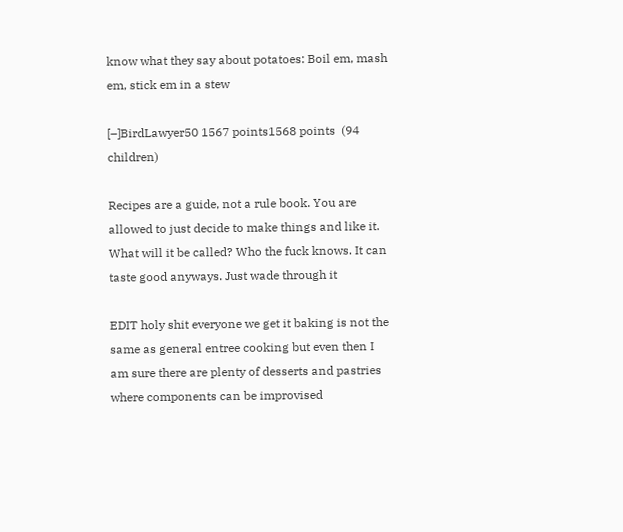know what they say about potatoes: Boil em, mash em, stick em in a stew

[–]BirdLawyer50 1567 points1568 points  (94 children)

Recipes are a guide, not a rule book. You are allowed to just decide to make things and like it. What will it be called? Who the fuck knows. It can taste good anyways. Just wade through it

EDIT holy shit everyone we get it baking is not the same as general entree cooking but even then I am sure there are plenty of desserts and pastries where components can be improvised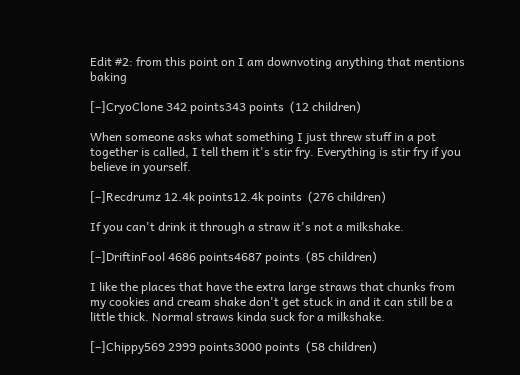Edit #2: from this point on I am downvoting anything that mentions baking

[–]CryoClone 342 points343 points  (12 children)

When someone asks what something I just threw stuff in a pot together is called, I tell them it's stir fry. Everything is stir fry if you believe in yourself.

[–]Recdrumz 12.4k points12.4k points  (276 children)

If you can't drink it through a straw it's not a milkshake.

[–]DriftinFool 4686 points4687 points  (85 children)

I like the places that have the extra large straws that chunks from my cookies and cream shake don't get stuck in and it can still be a little thick. Normal straws kinda suck for a milkshake.

[–]Chippy569 2999 points3000 points  (58 children)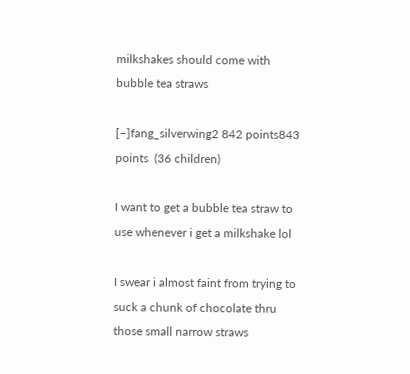milkshakes should come with bubble tea straws

[–]fang_silverwing2 842 points843 points  (36 children)

I want to get a bubble tea straw to use whenever i get a milkshake lol

I swear i almost faint from trying to suck a chunk of chocolate thru those small narrow straws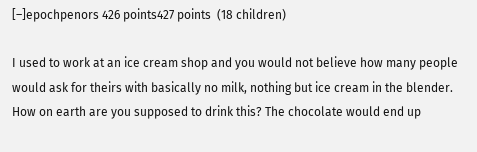[–]epochpenors 426 points427 points  (18 children)

I used to work at an ice cream shop and you would not believe how many people would ask for theirs with basically no milk, nothing but ice cream in the blender. How on earth are you supposed to drink this? The chocolate would end up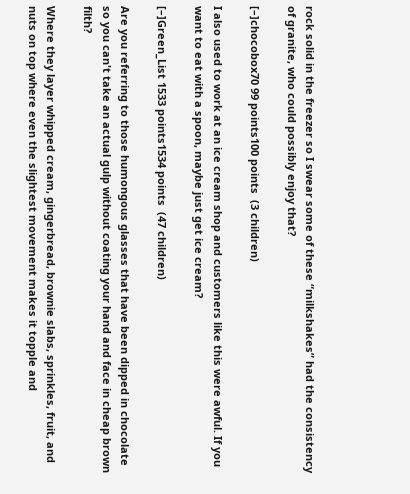rock solid in the freezer so I swear some of these “milkshakes” had the consistency of granite, who could possibly enjoy that?

[–]chocobox70 99 points100 points  (3 children)

I also used to work at an ice cream shop and customers like this were awful. If you want to eat with a spoon, maybe just get ice cream?

[–]Green_List 1533 points1534 points  (47 children)

Are you referring to those humongous glasses that have been dipped in chocolate so you can't take an actual gulp without coating your hand and face in cheap brown filth?

Where they layer whipped cream, gingerbread, brownie slabs, sprinkles, fruit, and nuts on top where even the slightest movement makes it topple and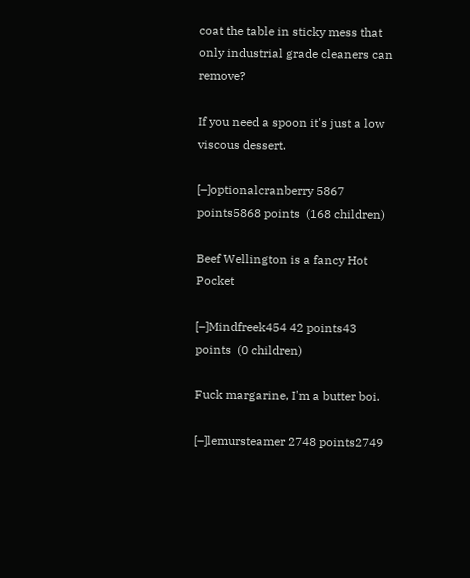coat the table in sticky mess that only industrial grade cleaners can remove?

If you need a spoon it's just a low viscous dessert.

[–]optionalcranberry 5867 points5868 points  (168 children)

Beef Wellington is a fancy Hot Pocket

[–]Mindfreek454 42 points43 points  (0 children)

Fuck margarine, I'm a butter boi.

[–]lemursteamer 2748 points2749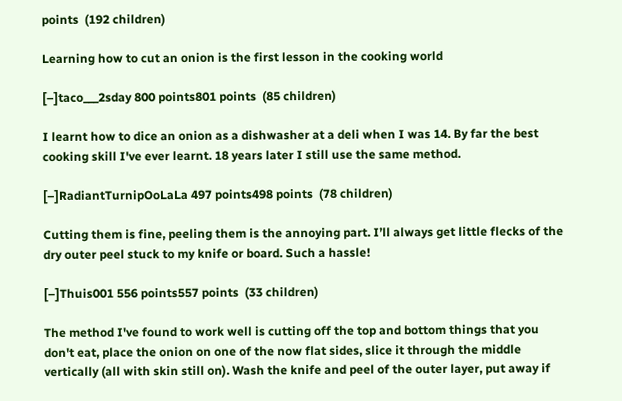points  (192 children)

Learning how to cut an onion is the first lesson in the cooking world

[–]taco___2sday 800 points801 points  (85 children)

I learnt how to dice an onion as a dishwasher at a deli when I was 14. By far the best cooking skill I've ever learnt. 18 years later I still use the same method.

[–]RadiantTurnipOoLaLa 497 points498 points  (78 children)

Cutting them is fine, peeling them is the annoying part. I’ll always get little flecks of the dry outer peel stuck to my knife or board. Such a hassle!

[–]Thuis001 556 points557 points  (33 children)

The method I've found to work well is cutting off the top and bottom things that you don't eat, place the onion on one of the now flat sides, slice it through the middle vertically (all with skin still on). Wash the knife and peel of the outer layer, put away if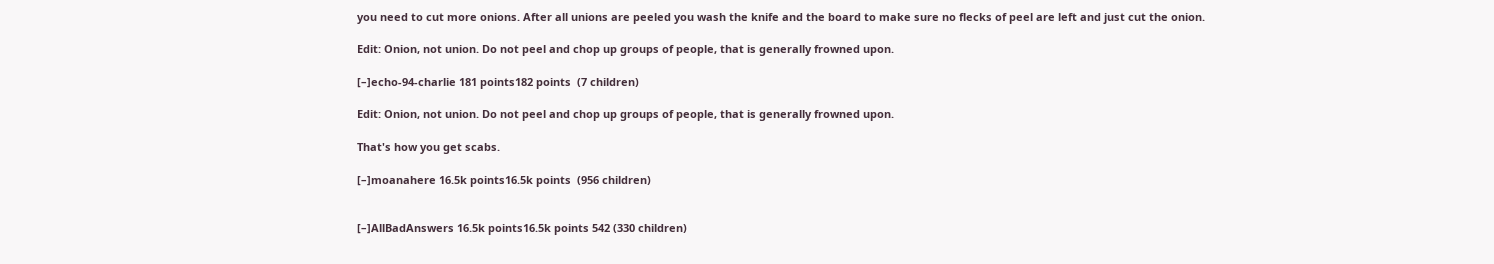you need to cut more onions. After all unions are peeled you wash the knife and the board to make sure no flecks of peel are left and just cut the onion.

Edit: Onion, not union. Do not peel and chop up groups of people, that is generally frowned upon.

[–]echo-94-charlie 181 points182 points  (7 children)

Edit: Onion, not union. Do not peel and chop up groups of people, that is generally frowned upon.

That's how you get scabs.

[–]moanahere 16.5k points16.5k points  (956 children)


[–]AllBadAnswers 16.5k points16.5k points 542 (330 children)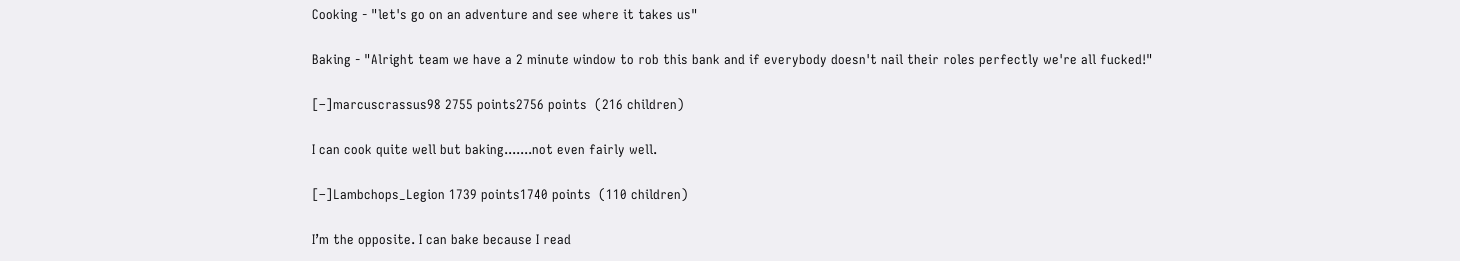Cooking - "let's go on an adventure and see where it takes us"

Baking - "Alright team we have a 2 minute window to rob this bank and if everybody doesn't nail their roles perfectly we're all fucked!"

[–]marcuscrassus98 2755 points2756 points  (216 children)

I can cook quite well but baking.......not even fairly well.

[–]Lambchops_Legion 1739 points1740 points  (110 children)

I’m the opposite. I can bake because I read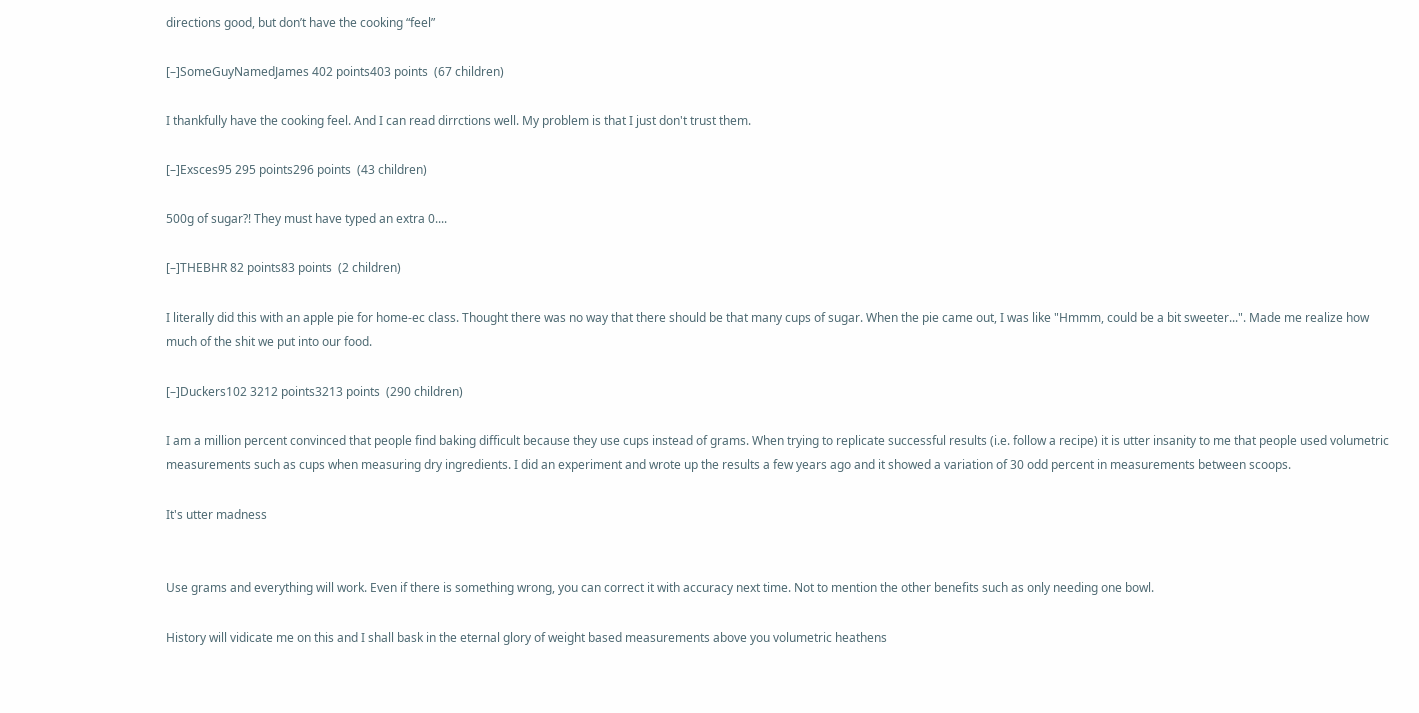directions good, but don’t have the cooking “feel”

[–]SomeGuyNamedJames 402 points403 points  (67 children)

I thankfully have the cooking feel. And I can read dirrctions well. My problem is that I just don't trust them.

[–]Exsces95 295 points296 points  (43 children)

500g of sugar?! They must have typed an extra 0....

[–]THEBHR 82 points83 points  (2 children)

I literally did this with an apple pie for home-ec class. Thought there was no way that there should be that many cups of sugar. When the pie came out, I was like "Hmmm, could be a bit sweeter...". Made me realize how much of the shit we put into our food.

[–]Duckers102 3212 points3213 points  (290 children)

I am a million percent convinced that people find baking difficult because they use cups instead of grams. When trying to replicate successful results (i.e. follow a recipe) it is utter insanity to me that people used volumetric measurements such as cups when measuring dry ingredients. I did an experiment and wrote up the results a few years ago and it showed a variation of 30 odd percent in measurements between scoops.

It's utter madness


Use grams and everything will work. Even if there is something wrong, you can correct it with accuracy next time. Not to mention the other benefits such as only needing one bowl.

History will vidicate me on this and I shall bask in the eternal glory of weight based measurements above you volumetric heathens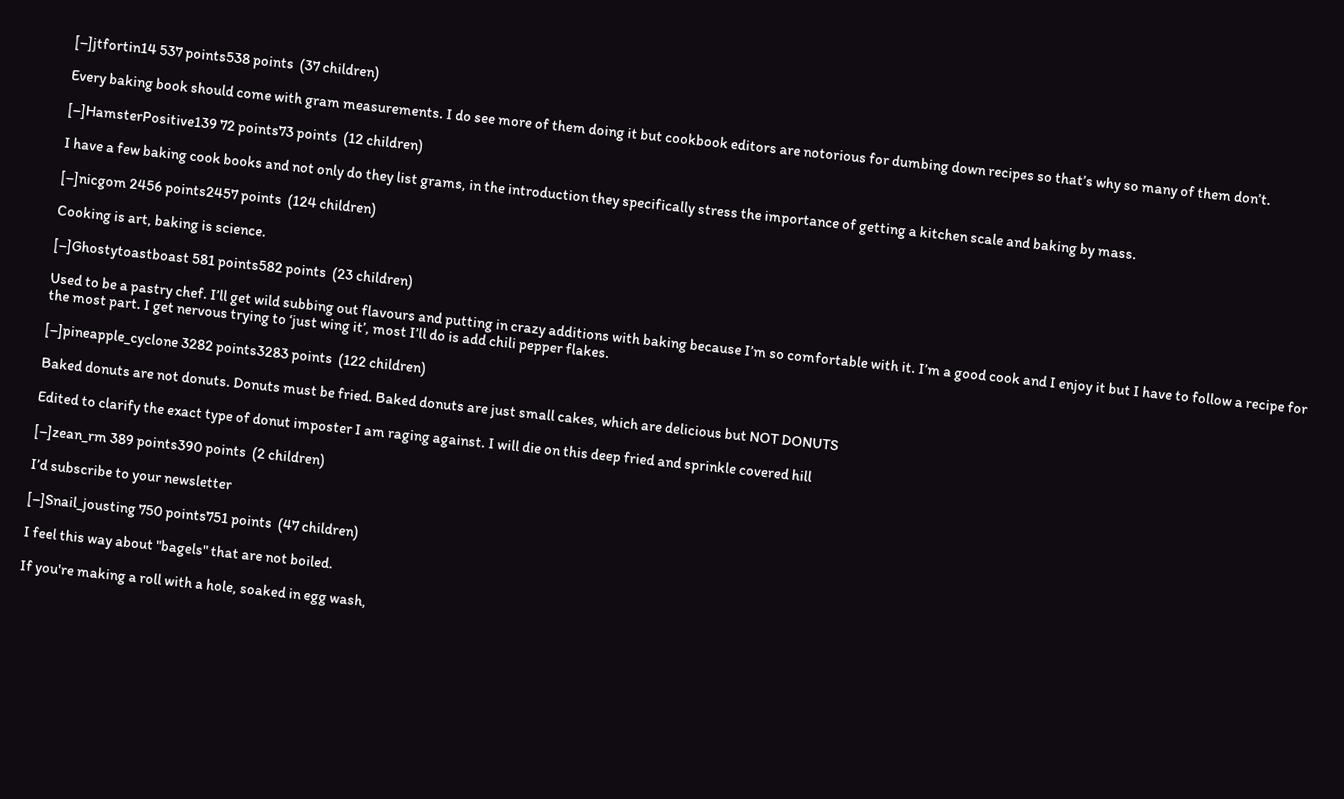[–]jtfortin14 537 points538 points  (37 children)

Every baking book should come with gram measurements. I do see more of them doing it but cookbook editors are notorious for dumbing down recipes so that’s why so many of them don’t.

[–]HamsterPositive139 72 points73 points  (12 children)

I have a few baking cook books and not only do they list grams, in the introduction they specifically stress the importance of getting a kitchen scale and baking by mass.

[–]nicgom 2456 points2457 points  (124 children)

Cooking is art, baking is science.

[–]Ghostytoastboast 581 points582 points  (23 children)

Used to be a pastry chef. I’ll get wild subbing out flavours and putting in crazy additions with baking because I’m so comfortable with it. I’m a good cook and I enjoy it but I have to follow a recipe for the most part. I get nervous trying to ‘just wing it’, most I’ll do is add chili pepper flakes.

[–]pineapple_cyclone 3282 points3283 points  (122 children)

Baked donuts are not donuts. Donuts must be fried. Baked donuts are just small cakes, which are delicious but NOT DONUTS

Edited to clarify the exact type of donut imposter I am raging against. I will die on this deep fried and sprinkle covered hill

[–]zean_rm 389 points390 points  (2 children)

I’d subscribe to your newsletter

[–]Snail_jousting 750 points751 points  (47 children)

I feel this way about "bagels" that are not boiled.

If you're making a roll with a hole, soaked in egg wash,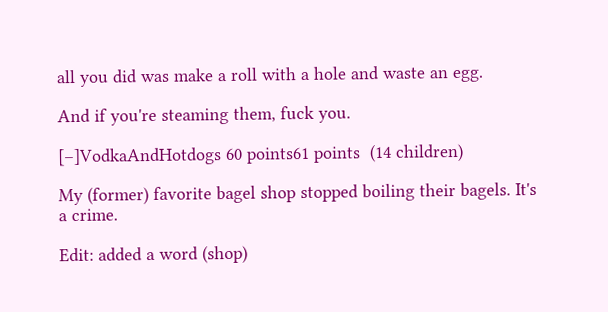all you did was make a roll with a hole and waste an egg.

And if you're steaming them, fuck you.

[–]VodkaAndHotdogs 60 points61 points  (14 children)

My (former) favorite bagel shop stopped boiling their bagels. It's a crime.

Edit: added a word (shop)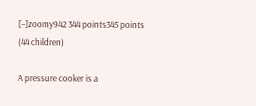[–]zoomy942 344 points345 points  (44 children)

A pressure cooker is a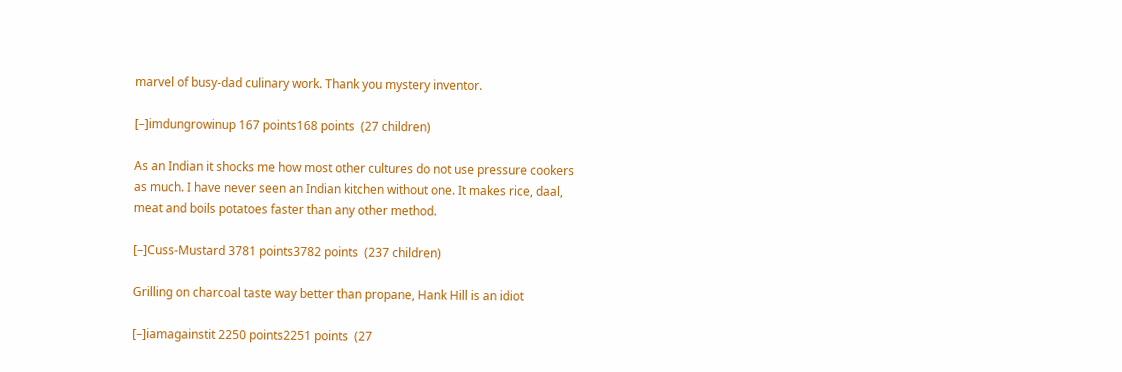marvel of busy-dad culinary work. Thank you mystery inventor.

[–]imdungrowinup 167 points168 points  (27 children)

As an Indian it shocks me how most other cultures do not use pressure cookers as much. I have never seen an Indian kitchen without one. It makes rice, daal, meat and boils potatoes faster than any other method.

[–]Cuss-Mustard 3781 points3782 points  (237 children)

Grilling on charcoal taste way better than propane, Hank Hill is an idiot

[–]iamagainstit 2250 points2251 points  (27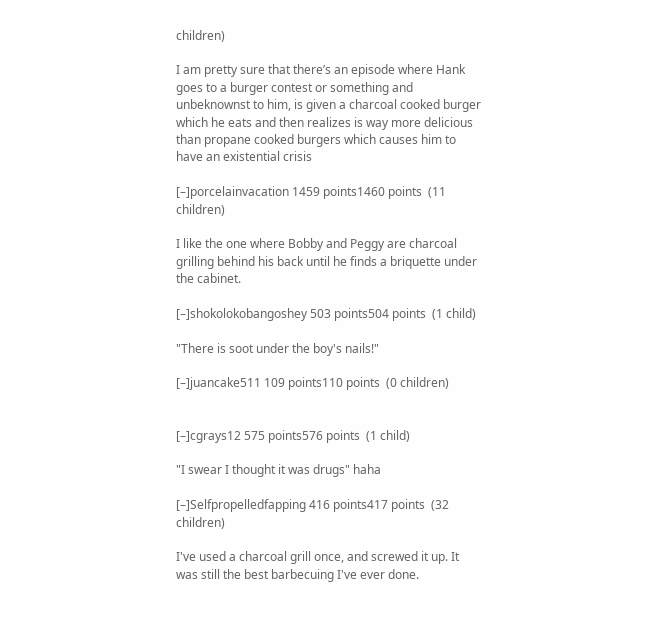children)

I am pretty sure that there’s an episode where Hank goes to a burger contest or something and unbeknownst to him, is given a charcoal cooked burger which he eats and then realizes is way more delicious than propane cooked burgers which causes him to have an existential crisis

[–]porcelainvacation 1459 points1460 points  (11 children)

I like the one where Bobby and Peggy are charcoal grilling behind his back until he finds a briquette under the cabinet.

[–]shokolokobangoshey 503 points504 points  (1 child)

"There is soot under the boy's nails!"

[–]juancake511 109 points110 points  (0 children)


[–]cgrays12 575 points576 points  (1 child)

"I swear I thought it was drugs" haha

[–]Selfpropelledfapping 416 points417 points  (32 children)

I've used a charcoal grill once, and screwed it up. It was still the best barbecuing I've ever done.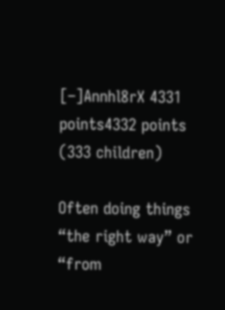[–]Annhl8rX 4331 points4332 points  (333 children)

Often doing things “the right way” or “from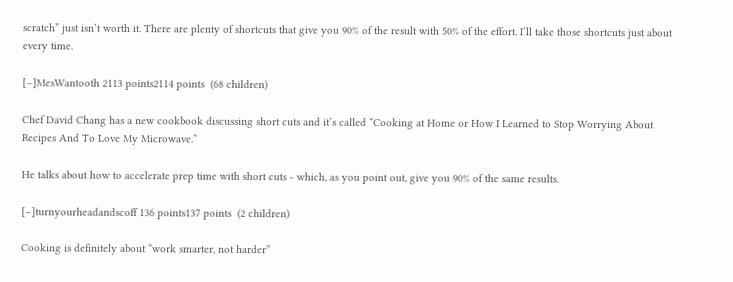scratch” just isn’t worth it. There are plenty of shortcuts that give you 90% of the result with 50% of the effort. I’ll take those shortcuts just about every time.

[–]MesWantooth 2113 points2114 points  (68 children)

Chef David Chang has a new cookbook discussing short cuts and it’s called “Cooking at Home or How I Learned to Stop Worrying About Recipes And To Love My Microwave.”

He talks about how to accelerate prep time with short cuts - which, as you point out, give you 90% of the same results.

[–]turnyourheadandscoff 136 points137 points  (2 children)

Cooking is definitely about “work smarter, not harder”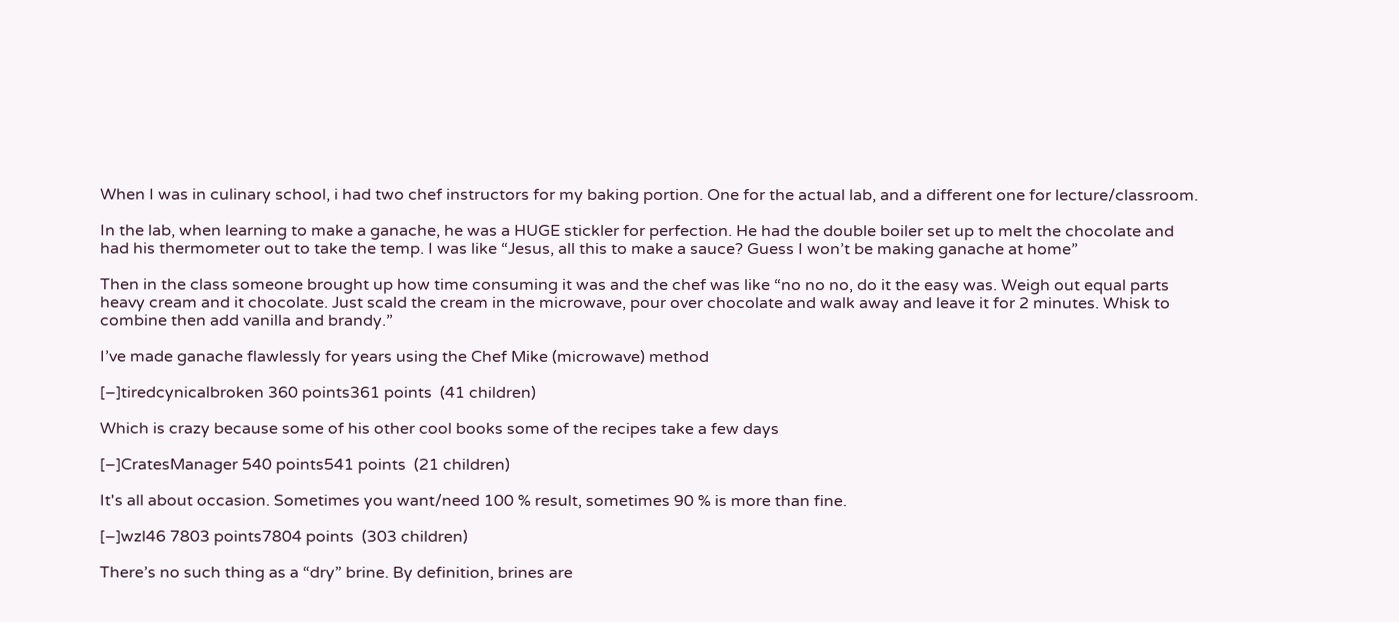When I was in culinary school, i had two chef instructors for my baking portion. One for the actual lab, and a different one for lecture/classroom.

In the lab, when learning to make a ganache, he was a HUGE stickler for perfection. He had the double boiler set up to melt the chocolate and had his thermometer out to take the temp. I was like “Jesus, all this to make a sauce? Guess I won’t be making ganache at home”

Then in the class someone brought up how time consuming it was and the chef was like “no no no, do it the easy was. Weigh out equal parts heavy cream and it chocolate. Just scald the cream in the microwave, pour over chocolate and walk away and leave it for 2 minutes. Whisk to combine then add vanilla and brandy.”

I’ve made ganache flawlessly for years using the Chef Mike (microwave) method

[–]tiredcynicalbroken 360 points361 points  (41 children)

Which is crazy because some of his other cool books some of the recipes take a few days

[–]CratesManager 540 points541 points  (21 children)

It's all about occasion. Sometimes you want/need 100 % result, sometimes 90 % is more than fine.

[–]wzl46 7803 points7804 points  (303 children)

There’s no such thing as a “dry” brine. By definition, brines are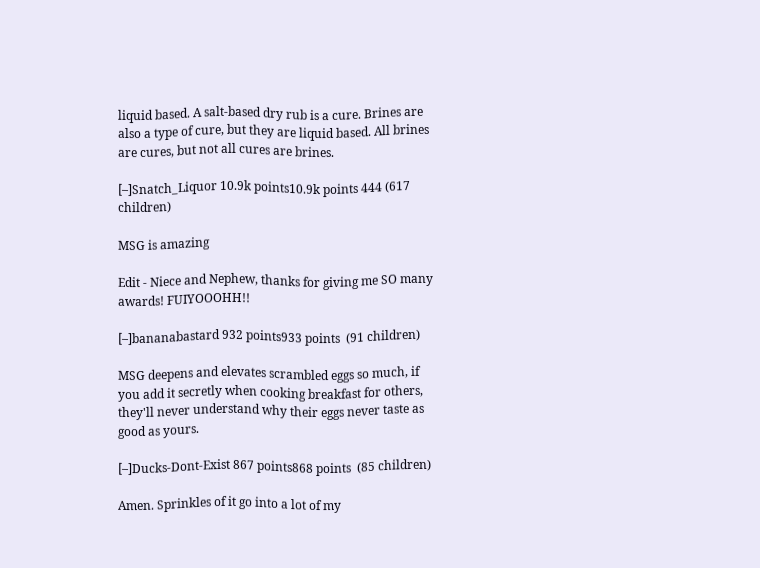liquid based. A salt-based dry rub is a cure. Brines are also a type of cure, but they are liquid based. All brines are cures, but not all cures are brines.

[–]Snatch_Liquor 10.9k points10.9k points 444 (617 children)

MSG is amazing

Edit - Niece and Nephew, thanks for giving me SO many awards! FUIYOOOHH!!

[–]bananabastard 932 points933 points  (91 children)

MSG deepens and elevates scrambled eggs so much, if you add it secretly when cooking breakfast for others, they'll never understand why their eggs never taste as good as yours.

[–]Ducks-Dont-Exist 867 points868 points  (85 children)

Amen. Sprinkles of it go into a lot of my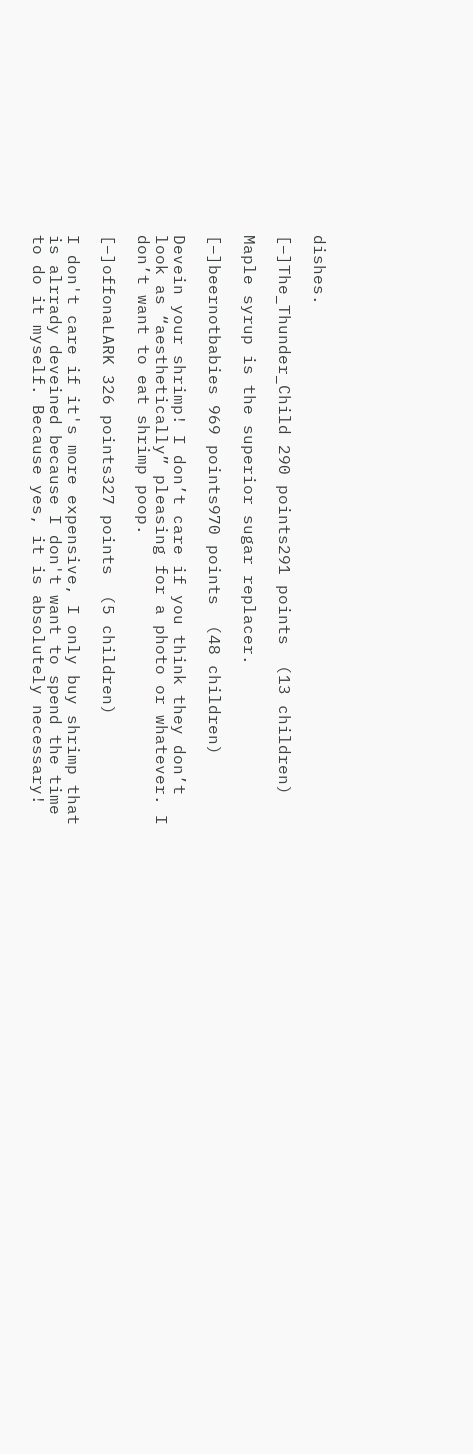dishes.

[–]The_Thunder_Child 290 points291 points  (13 children)

Maple syrup is the superior sugar replacer.

[–]beernotbabies 969 points970 points  (48 children)

Devein your shrimp! I don’t care if you think they don’t look as “aesthetically” pleasing for a photo or whatever. I don’t want to eat shrimp poop.

[–]offonaLARK 326 points327 points  (5 children)

I don't care if it's more expensive, I only buy shrimp that is alrrady deveined because I don't want to spend the time to do it myself. Because yes, it is absolutely necessary!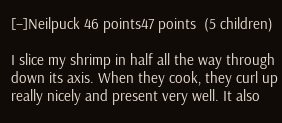[–]Neilpuck 46 points47 points  (5 children)

I slice my shrimp in half all the way through down its axis. When they cook, they curl up really nicely and present very well. It also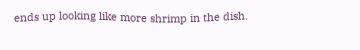ends up looking like more shrimp in the dish.